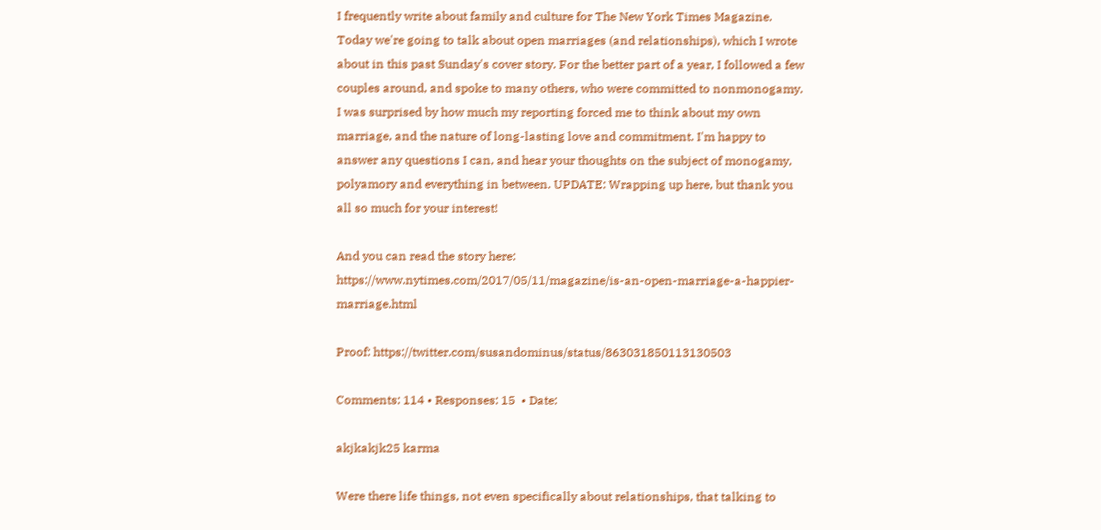I frequently write about family and culture for The New York Times Magazine. Today we're going to talk about open marriages (and relationships), which I wrote about in this past Sunday's cover story. For the better part of a year, I followed a few couples around, and spoke to many others, who were committed to nonmonogamy. I was surprised by how much my reporting forced me to think about my own marriage, and the nature of long-lasting love and commitment. I'm happy to answer any questions I can, and hear your thoughts on the subject of monogamy, polyamory and everything in between. UPDATE: Wrapping up here, but thank you all so much for your interest!

And you can read the story here: https://www.nytimes.com/2017/05/11/magazine/is-an-open-marriage-a-happier-marriage.html

Proof: https://twitter.com/susandominus/status/863031850113130503

Comments: 114 • Responses: 15  • Date:

akjkakjk25 karma

Were there life things, not even specifically about relationships, that talking to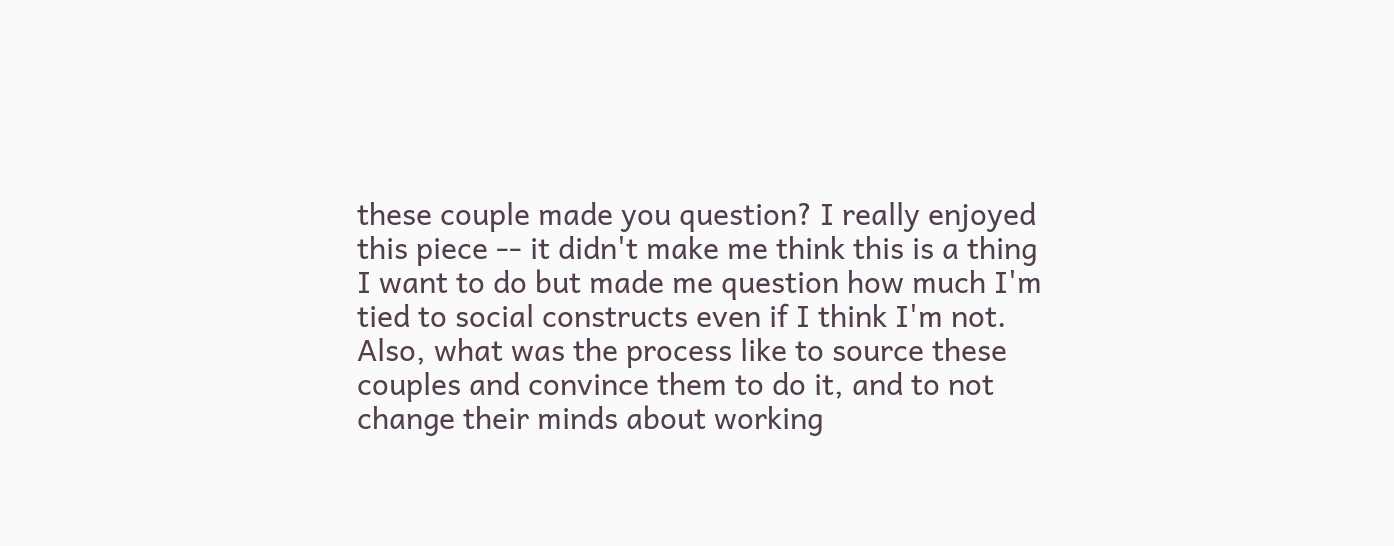these couple made you question? I really enjoyed this piece -- it didn't make me think this is a thing I want to do but made me question how much I'm tied to social constructs even if I think I'm not. Also, what was the process like to source these couples and convince them to do it, and to not change their minds about working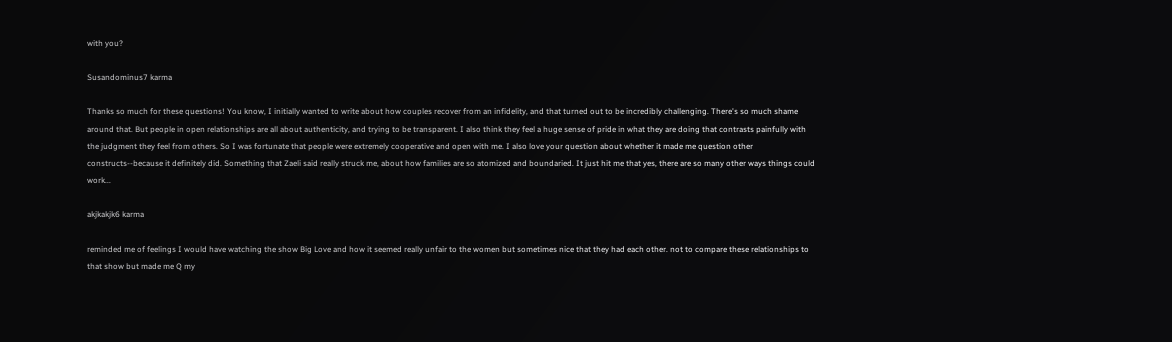with you?

Susandominus7 karma

Thanks so much for these questions! You know, I initially wanted to write about how couples recover from an infidelity, and that turned out to be incredibly challenging. There's so much shame around that. But people in open relationships are all about authenticity, and trying to be transparent. I also think they feel a huge sense of pride in what they are doing that contrasts painfully with the judgment they feel from others. So I was fortunate that people were extremely cooperative and open with me. I also love your question about whether it made me question other constructs--because it definitely did. Something that Zaeli said really struck me, about how families are so atomized and boundaried. It just hit me that yes, there are so many other ways things could work...

akjkakjk6 karma

reminded me of feelings I would have watching the show Big Love and how it seemed really unfair to the women but sometimes nice that they had each other. not to compare these relationships to that show but made me Q my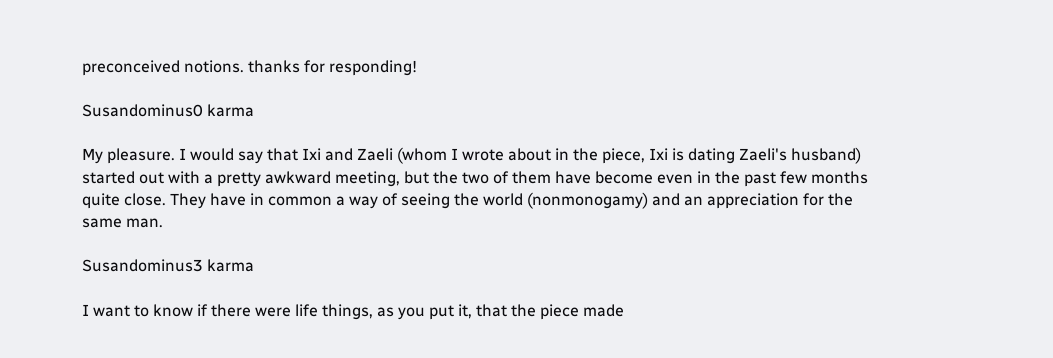preconceived notions. thanks for responding!

Susandominus0 karma

My pleasure. I would say that Ixi and Zaeli (whom I wrote about in the piece, Ixi is dating Zaeli's husband) started out with a pretty awkward meeting, but the two of them have become even in the past few months quite close. They have in common a way of seeing the world (nonmonogamy) and an appreciation for the same man.

Susandominus3 karma

I want to know if there were life things, as you put it, that the piece made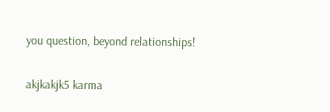you question, beyond relationships!

akjkakjk5 karma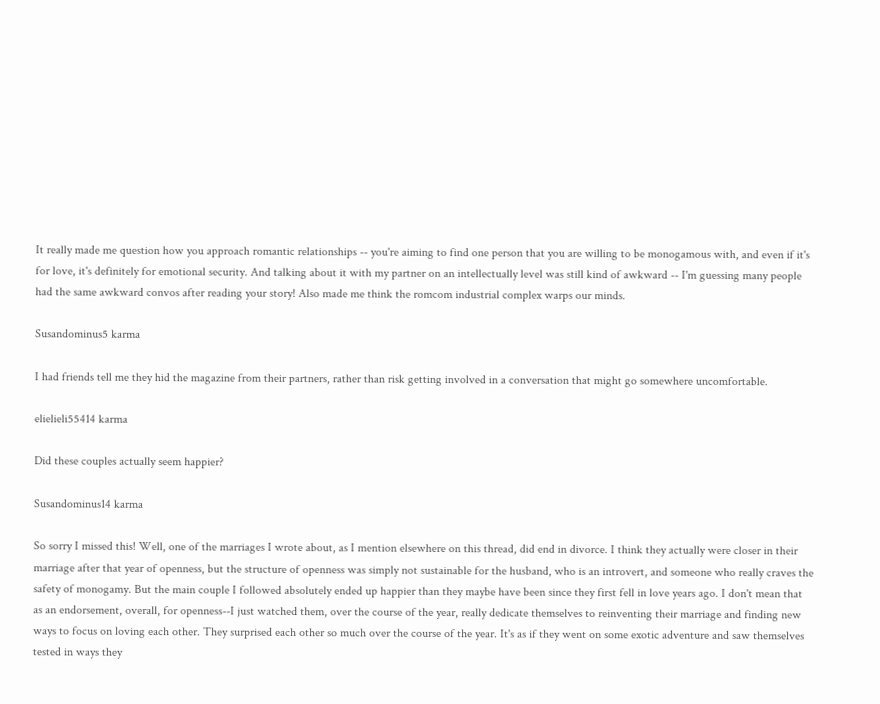It really made me question how you approach romantic relationships -- you're aiming to find one person that you are willing to be monogamous with, and even if it's for love, it's definitely for emotional security. And talking about it with my partner on an intellectually level was still kind of awkward -- I'm guessing many people had the same awkward convos after reading your story! Also made me think the romcom industrial complex warps our minds.

Susandominus5 karma

I had friends tell me they hid the magazine from their partners, rather than risk getting involved in a conversation that might go somewhere uncomfortable.

elielieli55414 karma

Did these couples actually seem happier?

Susandominus14 karma

So sorry I missed this! Well, one of the marriages I wrote about, as I mention elsewhere on this thread, did end in divorce. I think they actually were closer in their marriage after that year of openness, but the structure of openness was simply not sustainable for the husband, who is an introvert, and someone who really craves the safety of monogamy. But the main couple I followed absolutely ended up happier than they maybe have been since they first fell in love years ago. I don't mean that as an endorsement, overall, for openness--I just watched them, over the course of the year, really dedicate themselves to reinventing their marriage and finding new ways to focus on loving each other. They surprised each other so much over the course of the year. It's as if they went on some exotic adventure and saw themselves tested in ways they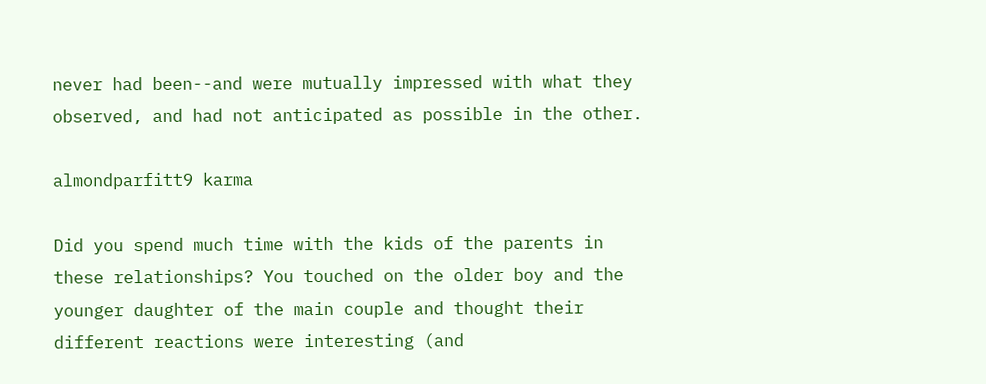never had been--and were mutually impressed with what they observed, and had not anticipated as possible in the other.

almondparfitt9 karma

Did you spend much time with the kids of the parents in these relationships? You touched on the older boy and the younger daughter of the main couple and thought their different reactions were interesting (and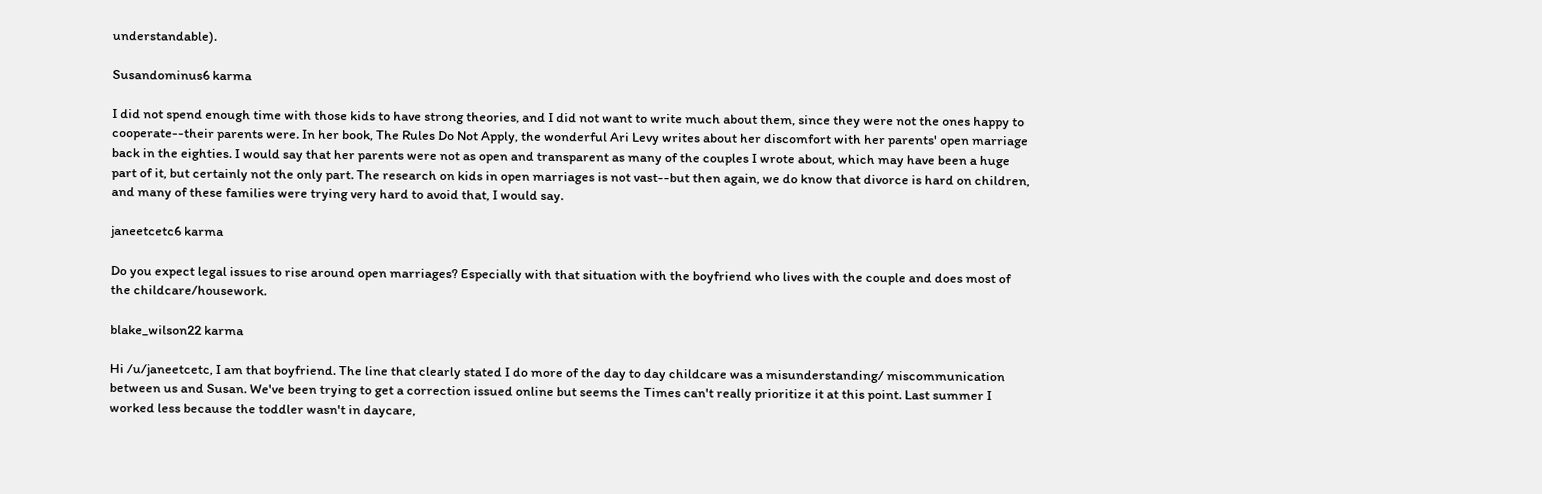understandable).

Susandominus6 karma

I did not spend enough time with those kids to have strong theories, and I did not want to write much about them, since they were not the ones happy to cooperate--their parents were. In her book, The Rules Do Not Apply, the wonderful Ari Levy writes about her discomfort with her parents' open marriage back in the eighties. I would say that her parents were not as open and transparent as many of the couples I wrote about, which may have been a huge part of it, but certainly not the only part. The research on kids in open marriages is not vast--but then again, we do know that divorce is hard on children, and many of these families were trying very hard to avoid that, I would say.

janeetcetc6 karma

Do you expect legal issues to rise around open marriages? Especially with that situation with the boyfriend who lives with the couple and does most of the childcare/housework.

blake_wilson22 karma

Hi /u/janeetcetc, I am that boyfriend. The line that clearly stated I do more of the day to day childcare was a misunderstanding/ miscommunication between us and Susan. We've been trying to get a correction issued online but seems the Times can't really prioritize it at this point. Last summer I worked less because the toddler wasn't in daycare,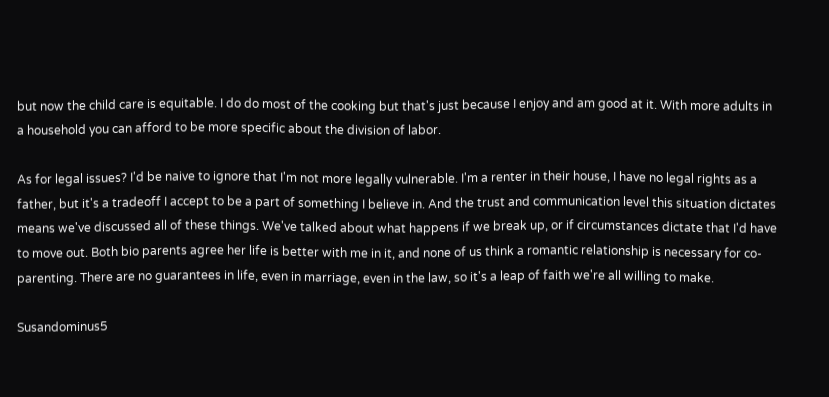but now the child care is equitable. I do do most of the cooking but that's just because I enjoy and am good at it. With more adults in a household you can afford to be more specific about the division of labor.

As for legal issues? I'd be naive to ignore that I'm not more legally vulnerable. I'm a renter in their house, I have no legal rights as a father, but it's a tradeoff I accept to be a part of something I believe in. And the trust and communication level this situation dictates means we've discussed all of these things. We've talked about what happens if we break up, or if circumstances dictate that I'd have to move out. Both bio parents agree her life is better with me in it, and none of us think a romantic relationship is necessary for co-parenting. There are no guarantees in life, even in marriage, even in the law, so it's a leap of faith we're all willing to make.

Susandominus5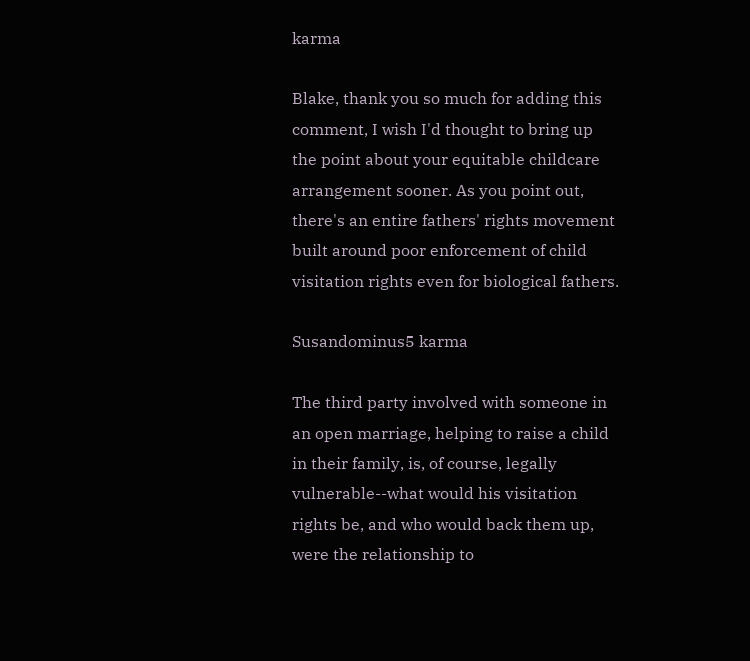karma

Blake, thank you so much for adding this comment, I wish I'd thought to bring up the point about your equitable childcare arrangement sooner. As you point out, there's an entire fathers' rights movement built around poor enforcement of child visitation rights even for biological fathers.

Susandominus5 karma

The third party involved with someone in an open marriage, helping to raise a child in their family, is, of course, legally vulnerable--what would his visitation rights be, and who would back them up, were the relationship to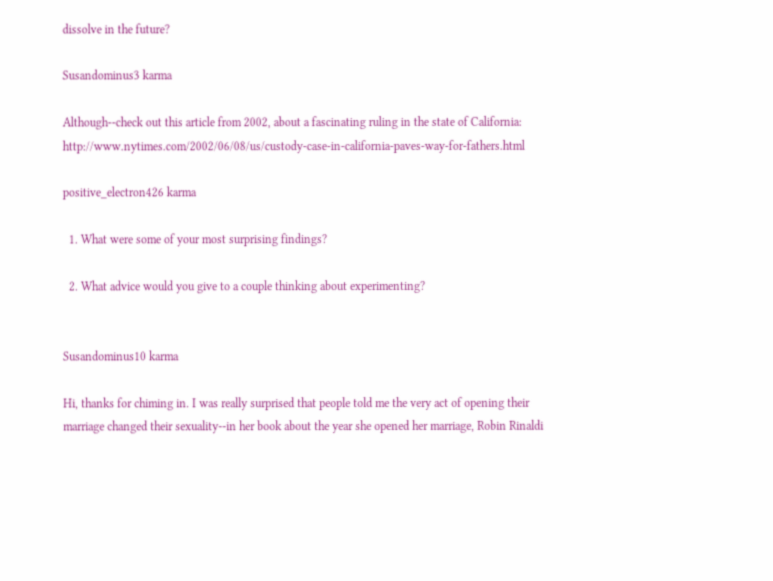dissolve in the future?

Susandominus3 karma

Although--check out this article from 2002, about a fascinating ruling in the state of California: http://www.nytimes.com/2002/06/08/us/custody-case-in-california-paves-way-for-fathers.html

positive_electron426 karma

  1. What were some of your most surprising findings?

  2. What advice would you give to a couple thinking about experimenting?


Susandominus10 karma

Hi, thanks for chiming in. I was really surprised that people told me the very act of opening their marriage changed their sexuality--in her book about the year she opened her marriage, Robin Rinaldi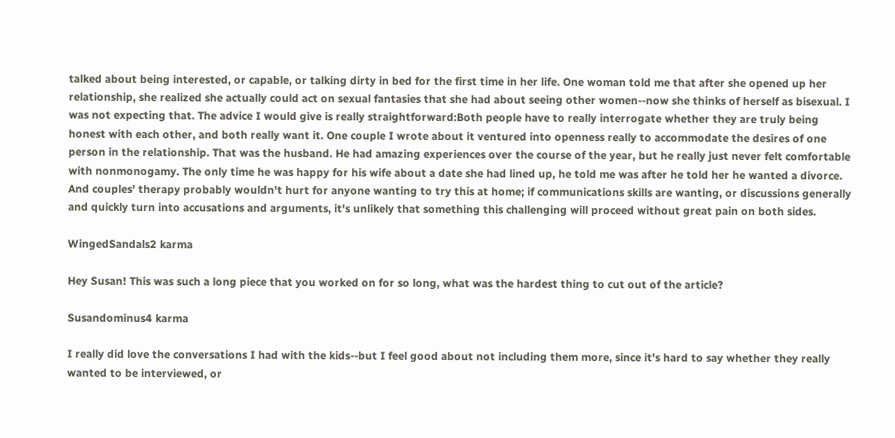talked about being interested, or capable, or talking dirty in bed for the first time in her life. One woman told me that after she opened up her relationship, she realized she actually could act on sexual fantasies that she had about seeing other women--now she thinks of herself as bisexual. I was not expecting that. The advice I would give is really straightforward:Both people have to really interrogate whether they are truly being honest with each other, and both really want it. One couple I wrote about it ventured into openness really to accommodate the desires of one person in the relationship. That was the husband. He had amazing experiences over the course of the year, but he really just never felt comfortable with nonmonogamy. The only time he was happy for his wife about a date she had lined up, he told me was after he told her he wanted a divorce. And couples' therapy probably wouldn't hurt for anyone wanting to try this at home; if communications skills are wanting, or discussions generally and quickly turn into accusations and arguments, it's unlikely that something this challenging will proceed without great pain on both sides.

WingedSandals2 karma

Hey Susan! This was such a long piece that you worked on for so long, what was the hardest thing to cut out of the article?

Susandominus4 karma

I really did love the conversations I had with the kids--but I feel good about not including them more, since it's hard to say whether they really wanted to be interviewed, or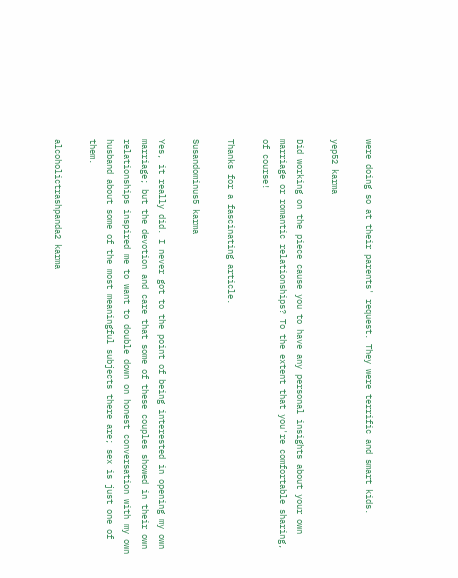were doing so at their parents' request. They were terrific and smart kids.

yep52 karma

Did working on the piece cause you to have any personal insights about your own marriage or romantic relationships? To the extent that you're comfortable sharing, of course!

Thanks for a fascinating article.

Susandominus5 karma

Yes, it really did. I never got to the point of being interested in opening my own marriage; but the devotion and care that some of these couples showed in their own relationships inspired me to want to double down on honest conversation with my own husband about some of the most meaningful subjects there are; sex is just one of them.

alcoholictrashpanda2 karma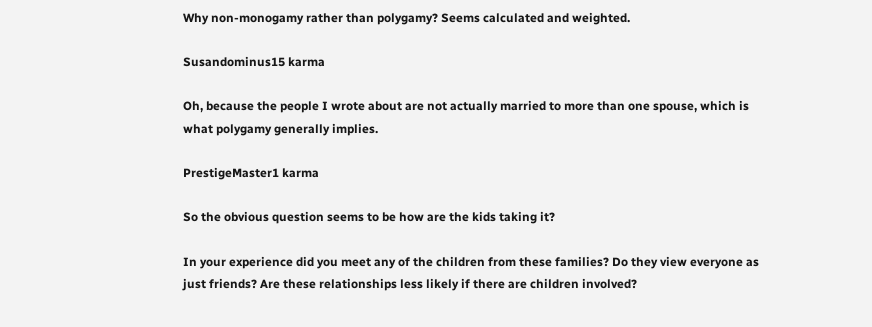Why non-monogamy rather than polygamy? Seems calculated and weighted.

Susandominus15 karma

Oh, because the people I wrote about are not actually married to more than one spouse, which is what polygamy generally implies.

PrestigeMaster1 karma

So the obvious question seems to be how are the kids taking it?

In your experience did you meet any of the children from these families? Do they view everyone as just friends? Are these relationships less likely if there are children involved?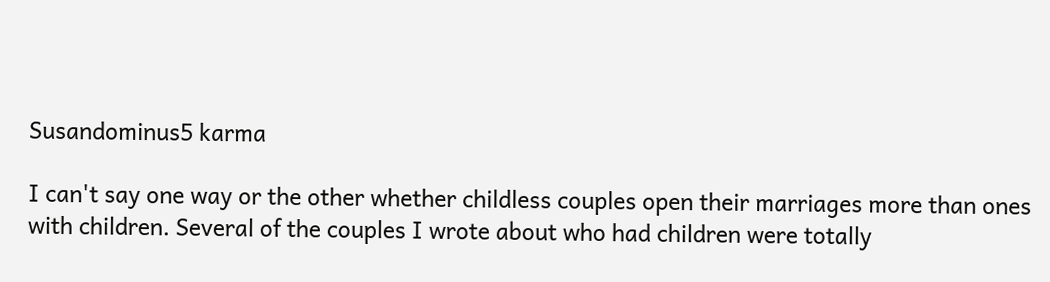Susandominus5 karma

I can't say one way or the other whether childless couples open their marriages more than ones with children. Several of the couples I wrote about who had children were totally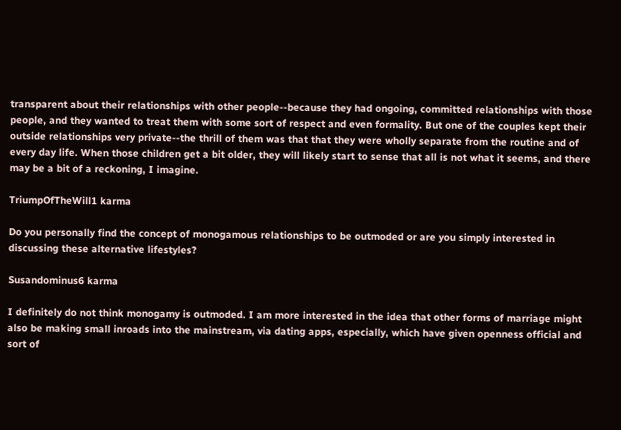transparent about their relationships with other people--because they had ongoing, committed relationships with those people, and they wanted to treat them with some sort of respect and even formality. But one of the couples kept their outside relationships very private--the thrill of them was that that they were wholly separate from the routine and of every day life. When those children get a bit older, they will likely start to sense that all is not what it seems, and there may be a bit of a reckoning, I imagine.

TriumpOfTheWill1 karma

Do you personally find the concept of monogamous relationships to be outmoded or are you simply interested in discussing these alternative lifestyles?

Susandominus6 karma

I definitely do not think monogamy is outmoded. I am more interested in the idea that other forms of marriage might also be making small inroads into the mainstream, via dating apps, especially, which have given openness official and sort of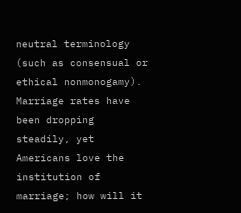neutral terminology (such as consensual or ethical nonmonogamy). Marriage rates have been dropping steadily, yet Americans love the institution of marriage; how will it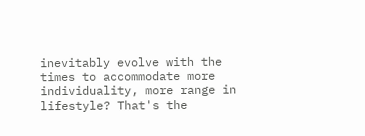inevitably evolve with the times to accommodate more individuality, more range in lifestyle? That's the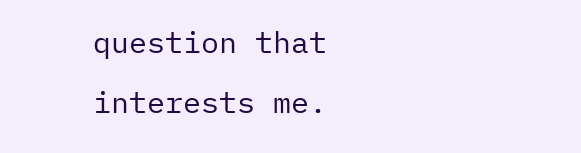question that interests me.